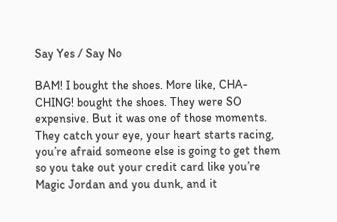Say Yes / Say No

BAM! I bought the shoes. More like, CHA-CHING! bought the shoes. They were SO expensive. But it was one of those moments. They catch your eye, your heart starts racing, you’re afraid someone else is going to get them so you take out your credit card like you’re Magic Jordan and you dunk, and it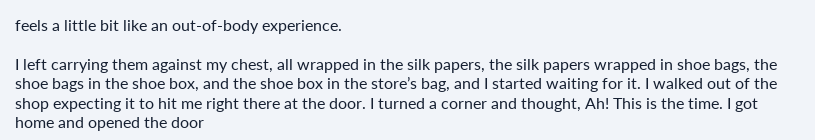feels a little bit like an out-of-body experience.

I left carrying them against my chest, all wrapped in the silk papers, the silk papers wrapped in shoe bags, the shoe bags in the shoe box, and the shoe box in the store’s bag, and I started waiting for it. I walked out of the shop expecting it to hit me right there at the door. I turned a corner and thought, Ah! This is the time. I got home and opened the door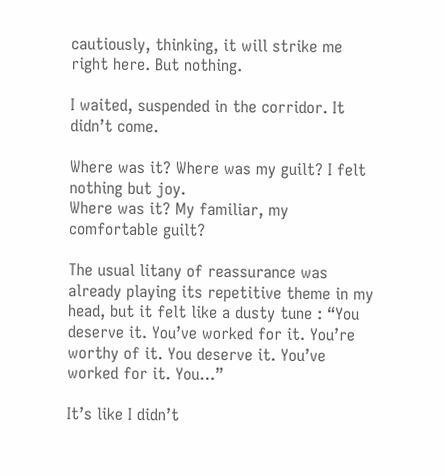cautiously, thinking, it will strike me right here. But nothing.

I waited, suspended in the corridor. It didn’t come.

Where was it? Where was my guilt? I felt nothing but joy.
Where was it? My familiar, my comfortable guilt?

The usual litany of reassurance was already playing its repetitive theme in my head, but it felt like a dusty tune : “You deserve it. You’ve worked for it. You’re worthy of it. You deserve it. You’ve worked for it. You…”

It’s like I didn’t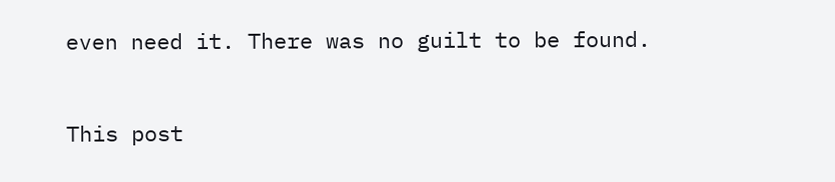even need it. There was no guilt to be found.


This post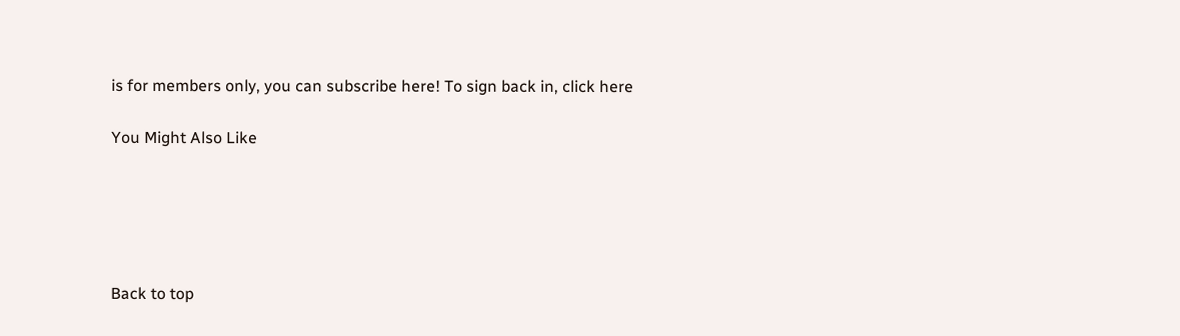is for members only, you can subscribe here! To sign back in, click here

You Might Also Like





Back to top